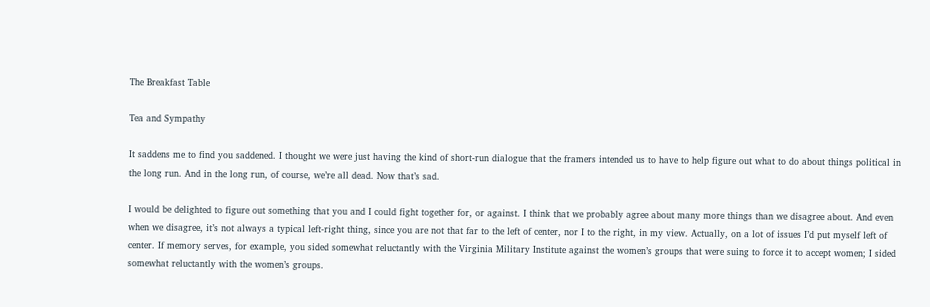The Breakfast Table

Tea and Sympathy

It saddens me to find you saddened. I thought we were just having the kind of short-run dialogue that the framers intended us to have to help figure out what to do about things political in the long run. And in the long run, of course, we’re all dead. Now that’s sad.

I would be delighted to figure out something that you and I could fight together for, or against. I think that we probably agree about many more things than we disagree about. And even when we disagree, it’s not always a typical left-right thing, since you are not that far to the left of center, nor I to the right, in my view. Actually, on a lot of issues I’d put myself left of center. If memory serves, for example, you sided somewhat reluctantly with the Virginia Military Institute against the women’s groups that were suing to force it to accept women; I sided somewhat reluctantly with the women’s groups.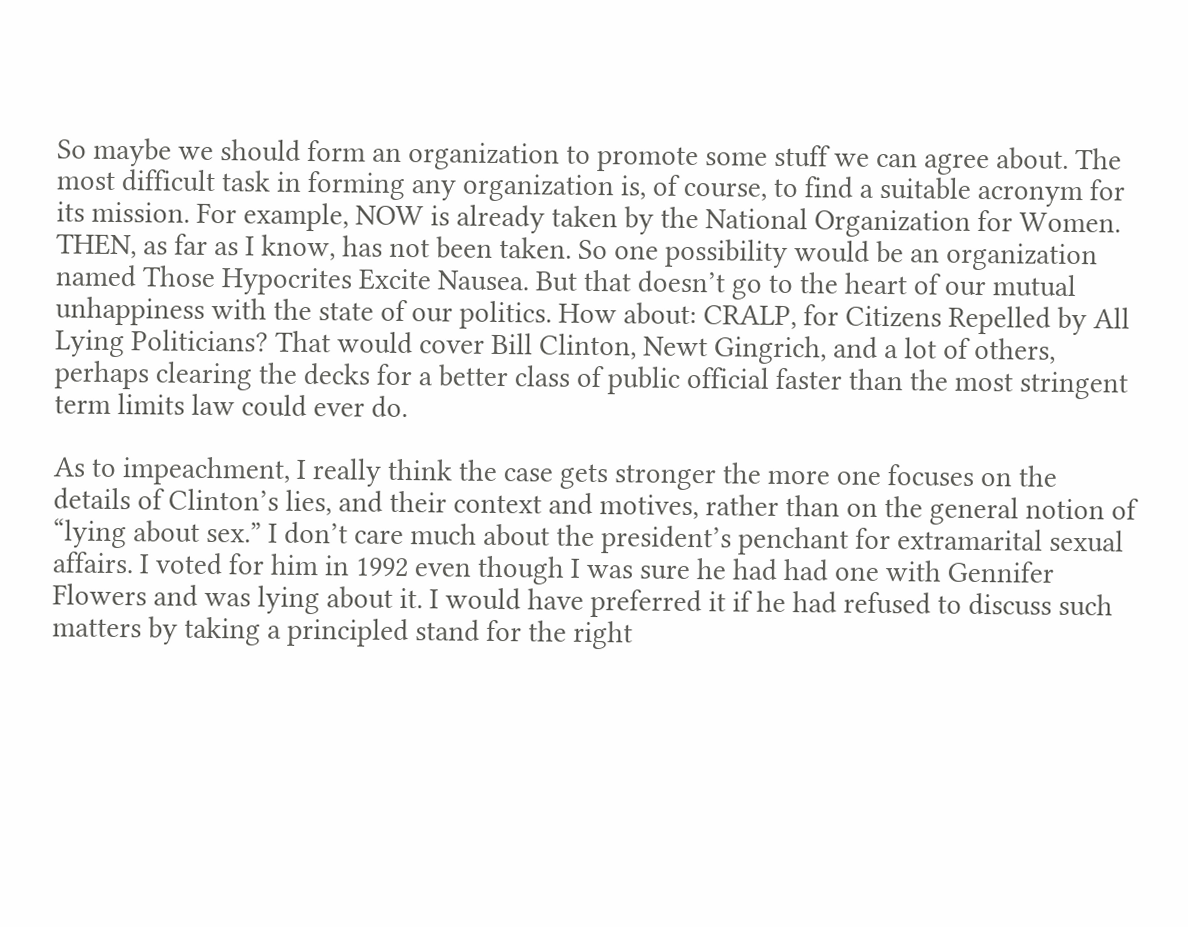So maybe we should form an organization to promote some stuff we can agree about. The most difficult task in forming any organization is, of course, to find a suitable acronym for its mission. For example, NOW is already taken by the National Organization for Women. THEN, as far as I know, has not been taken. So one possibility would be an organization named Those Hypocrites Excite Nausea. But that doesn’t go to the heart of our mutual unhappiness with the state of our politics. How about: CRALP, for Citizens Repelled by All Lying Politicians? That would cover Bill Clinton, Newt Gingrich, and a lot of others, perhaps clearing the decks for a better class of public official faster than the most stringent term limits law could ever do.

As to impeachment, I really think the case gets stronger the more one focuses on the details of Clinton’s lies, and their context and motives, rather than on the general notion of “lying about sex.” I don’t care much about the president’s penchant for extramarital sexual affairs. I voted for him in 1992 even though I was sure he had had one with Gennifer Flowers and was lying about it. I would have preferred it if he had refused to discuss such matters by taking a principled stand for the right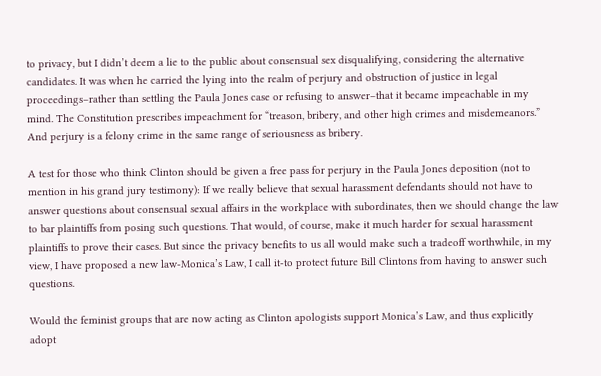to privacy, but I didn’t deem a lie to the public about consensual sex disqualifying, considering the alternative candidates. It was when he carried the lying into the realm of perjury and obstruction of justice in legal proceedings–rather than settling the Paula Jones case or refusing to answer–that it became impeachable in my mind. The Constitution prescribes impeachment for “treason, bribery, and other high crimes and misdemeanors.” And perjury is a felony crime in the same range of seriousness as bribery.

A test for those who think Clinton should be given a free pass for perjury in the Paula Jones deposition (not to mention in his grand jury testimony): If we really believe that sexual harassment defendants should not have to answer questions about consensual sexual affairs in the workplace with subordinates, then we should change the law to bar plaintiffs from posing such questions. That would, of course, make it much harder for sexual harassment plaintiffs to prove their cases. But since the privacy benefits to us all would make such a tradeoff worthwhile, in my view, I have proposed a new law-Monica’s Law, I call it-to protect future Bill Clintons from having to answer such questions.

Would the feminist groups that are now acting as Clinton apologists support Monica’s Law, and thus explicitly adopt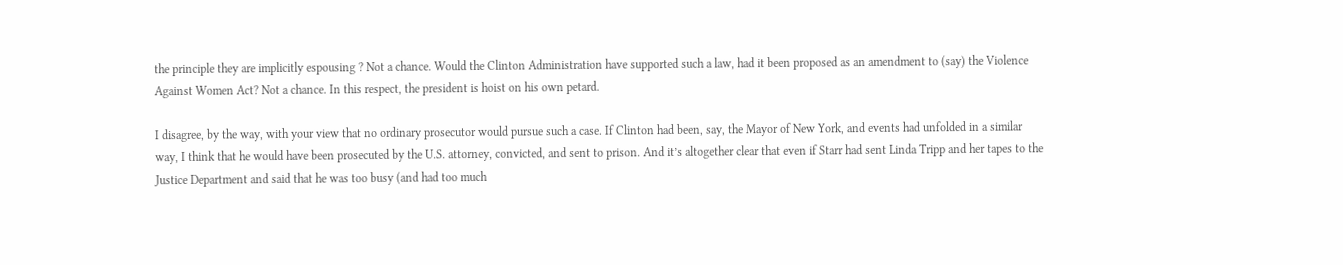the principle they are implicitly espousing ? Not a chance. Would the Clinton Administration have supported such a law, had it been proposed as an amendment to (say) the Violence Against Women Act? Not a chance. In this respect, the president is hoist on his own petard.

I disagree, by the way, with your view that no ordinary prosecutor would pursue such a case. If Clinton had been, say, the Mayor of New York, and events had unfolded in a similar way, I think that he would have been prosecuted by the U.S. attorney, convicted, and sent to prison. And it’s altogether clear that even if Starr had sent Linda Tripp and her tapes to the Justice Department and said that he was too busy (and had too much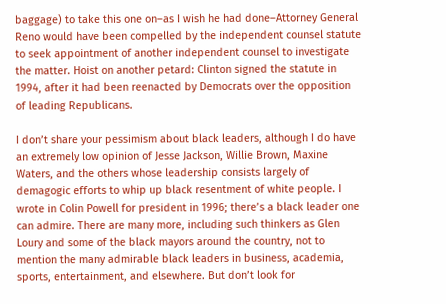baggage) to take this one on–as I wish he had done–Attorney General Reno would have been compelled by the independent counsel statute to seek appointment of another independent counsel to investigate the matter. Hoist on another petard: Clinton signed the statute in 1994, after it had been reenacted by Democrats over the opposition of leading Republicans.

I don’t share your pessimism about black leaders, although I do have an extremely low opinion of Jesse Jackson, Willie Brown, Maxine Waters, and the others whose leadership consists largely of demagogic efforts to whip up black resentment of white people. I wrote in Colin Powell for president in 1996; there’s a black leader one can admire. There are many more, including such thinkers as Glen Loury and some of the black mayors around the country, not to mention the many admirable black leaders in business, academia, sports, entertainment, and elsewhere. But don’t look for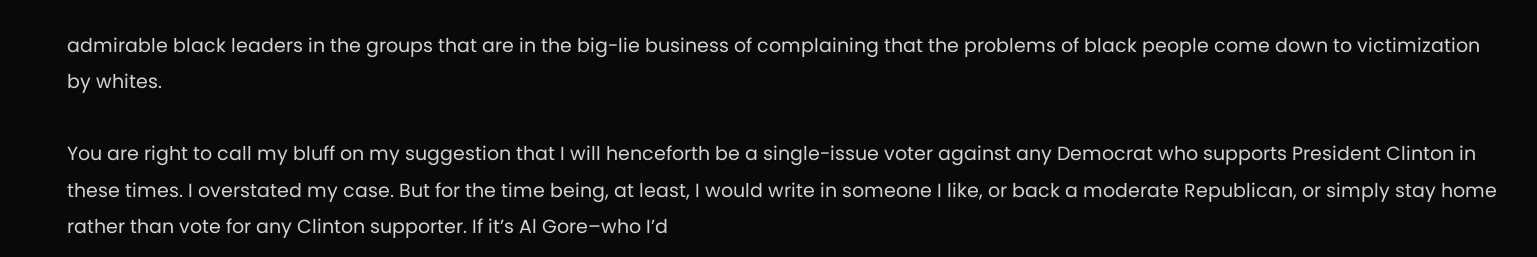admirable black leaders in the groups that are in the big-lie business of complaining that the problems of black people come down to victimization by whites.

You are right to call my bluff on my suggestion that I will henceforth be a single-issue voter against any Democrat who supports President Clinton in these times. I overstated my case. But for the time being, at least, I would write in someone I like, or back a moderate Republican, or simply stay home rather than vote for any Clinton supporter. If it’s Al Gore–who I’d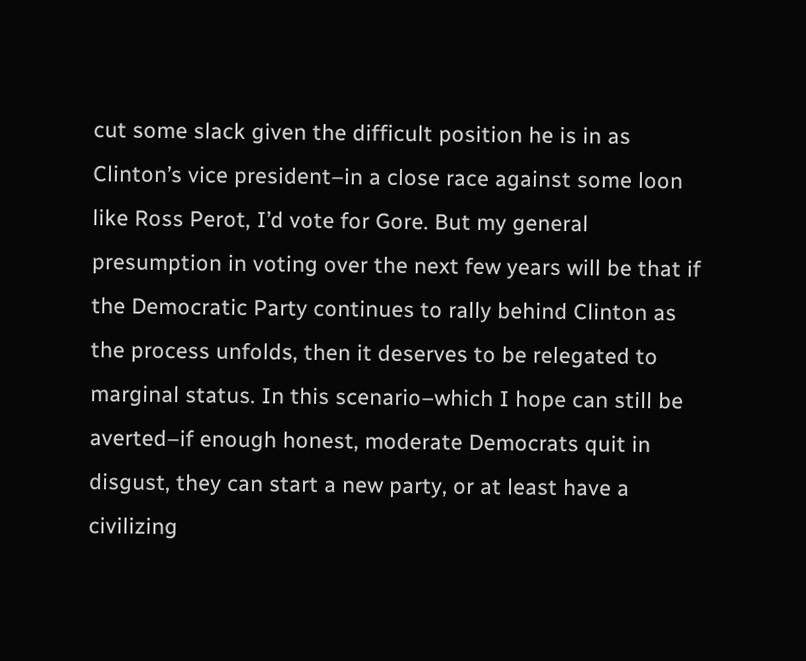cut some slack given the difficult position he is in as Clinton’s vice president–in a close race against some loon like Ross Perot, I’d vote for Gore. But my general presumption in voting over the next few years will be that if the Democratic Party continues to rally behind Clinton as the process unfolds, then it deserves to be relegated to marginal status. In this scenario–which I hope can still be averted–if enough honest, moderate Democrats quit in disgust, they can start a new party, or at least have a civilizing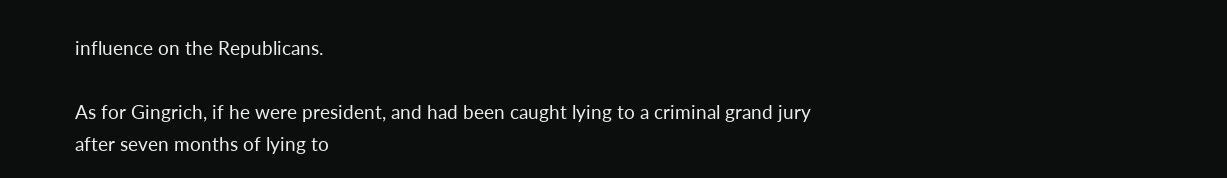influence on the Republicans.

As for Gingrich, if he were president, and had been caught lying to a criminal grand jury after seven months of lying to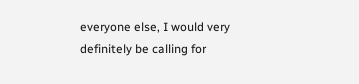everyone else, I would very definitely be calling for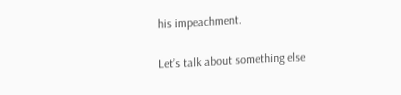his impeachment.

Let’s talk about something else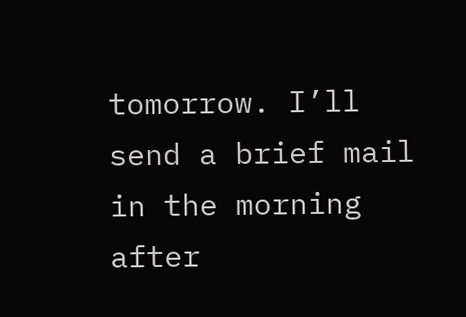tomorrow. I’ll send a brief mail in the morning after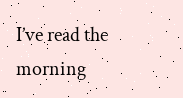I’ve read the morning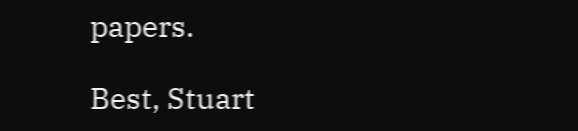papers.

Best, Stuart